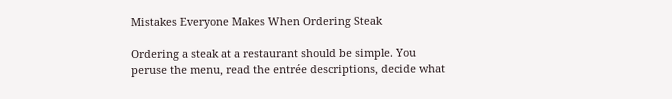Mistakes Everyone Makes When Ordering Steak

Ordering a steak at a restaurant should be simple. You peruse the menu, read the entrée descriptions, decide what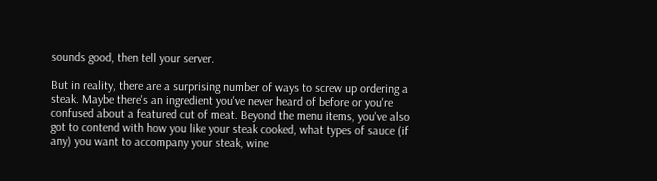sounds good, then tell your server.

But in reality, there are a surprising number of ways to screw up ordering a steak. Maybe there's an ingredient you've never heard of before or you're confused about a featured cut of meat. Beyond the menu items, you've also got to contend with how you like your steak cooked, what types of sauce (if any) you want to accompany your steak, wine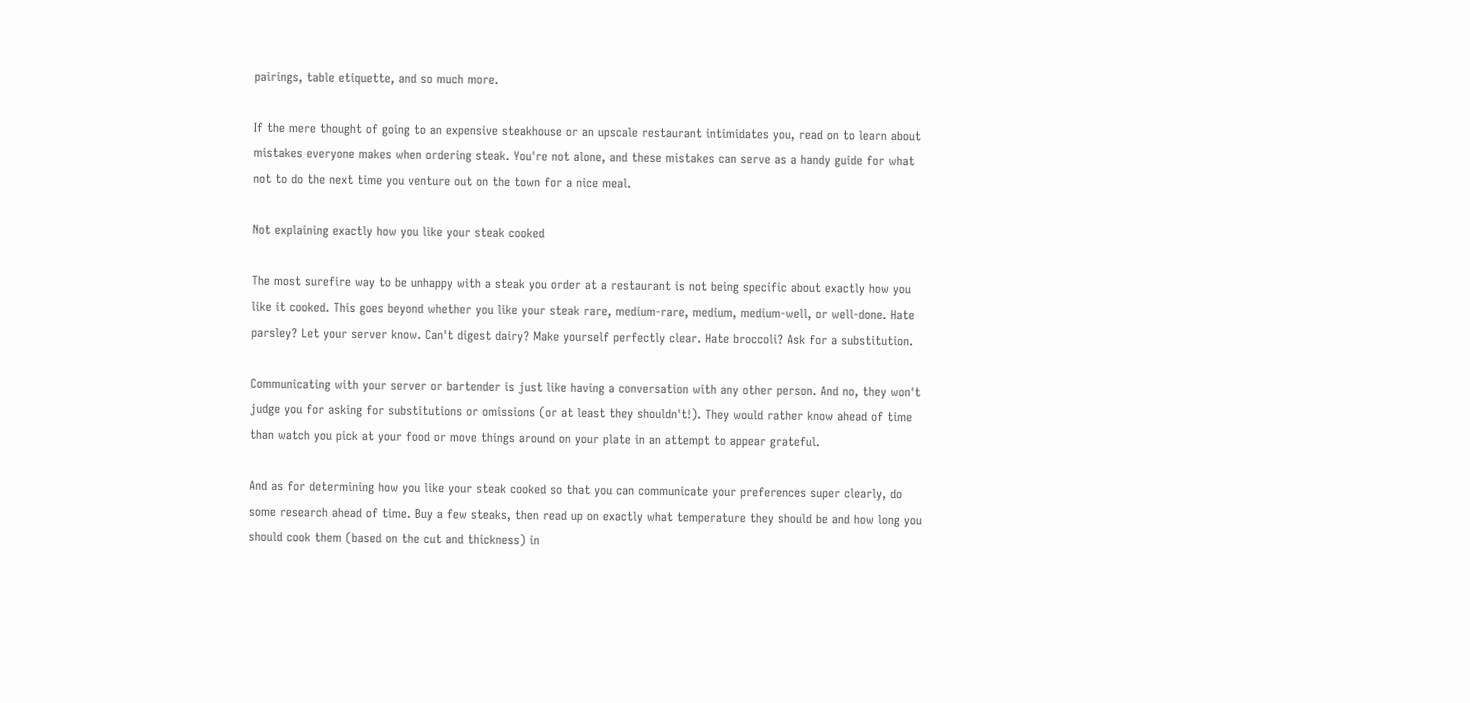pairings, table etiquette, and so much more.

If the mere thought of going to an expensive steakhouse or an upscale restaurant intimidates you, read on to learn about mistakes everyone makes when ordering steak. You're not alone, and these mistakes can serve as a handy guide for what not to do the next time you venture out on the town for a nice meal.

Not explaining exactly how you like your steak cooked

The most surefire way to be unhappy with a steak you order at a restaurant is not being specific about exactly how you like it cooked. This goes beyond whether you like your steak rare, medium-rare, medium, medium-well, or well-done. Hate parsley? Let your server know. Can't digest dairy? Make yourself perfectly clear. Hate broccoli? Ask for a substitution.

Communicating with your server or bartender is just like having a conversation with any other person. And no, they won't judge you for asking for substitutions or omissions (or at least they shouldn't!). They would rather know ahead of time than watch you pick at your food or move things around on your plate in an attempt to appear grateful.

And as for determining how you like your steak cooked so that you can communicate your preferences super clearly, do some research ahead of time. Buy a few steaks, then read up on exactly what temperature they should be and how long you should cook them (based on the cut and thickness) in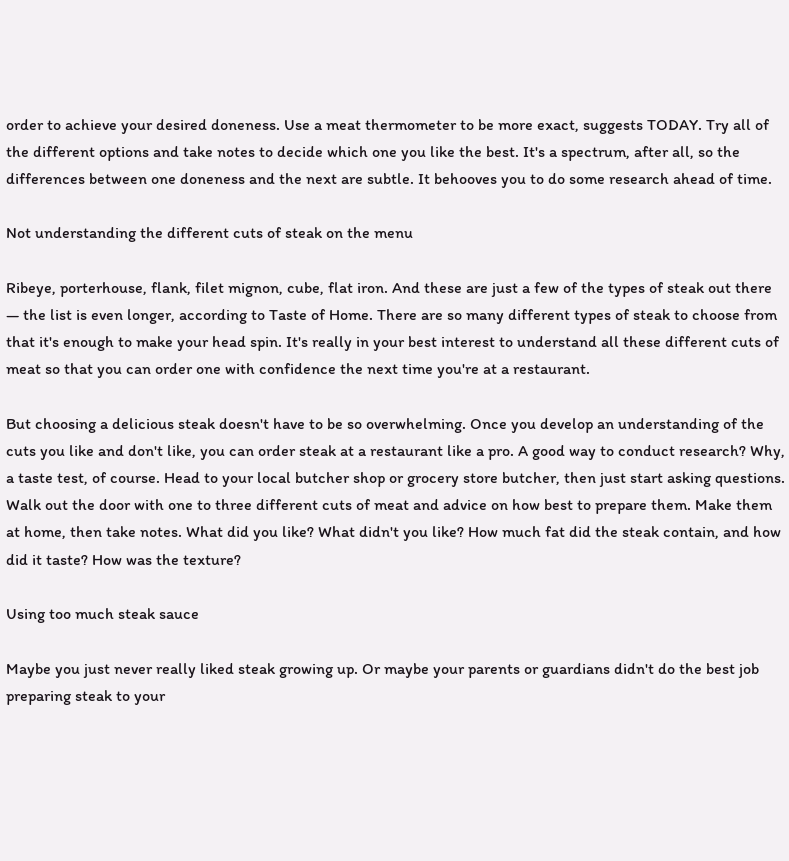order to achieve your desired doneness. Use a meat thermometer to be more exact, suggests TODAY. Try all of the different options and take notes to decide which one you like the best. It's a spectrum, after all, so the differences between one doneness and the next are subtle. It behooves you to do some research ahead of time.

Not understanding the different cuts of steak on the menu

Ribeye, porterhouse, flank, filet mignon, cube, flat iron. And these are just a few of the types of steak out there — the list is even longer, according to Taste of Home. There are so many different types of steak to choose from that it's enough to make your head spin. It's really in your best interest to understand all these different cuts of meat so that you can order one with confidence the next time you're at a restaurant.

But choosing a delicious steak doesn't have to be so overwhelming. Once you develop an understanding of the cuts you like and don't like, you can order steak at a restaurant like a pro. A good way to conduct research? Why, a taste test, of course. Head to your local butcher shop or grocery store butcher, then just start asking questions. Walk out the door with one to three different cuts of meat and advice on how best to prepare them. Make them at home, then take notes. What did you like? What didn't you like? How much fat did the steak contain, and how did it taste? How was the texture?

Using too much steak sauce

Maybe you just never really liked steak growing up. Or maybe your parents or guardians didn't do the best job preparing steak to your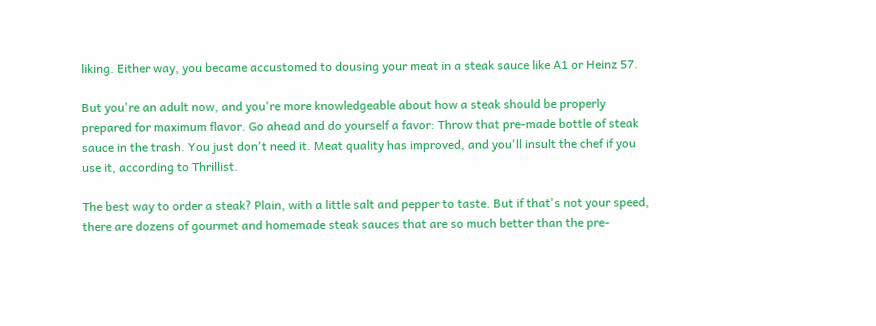liking. Either way, you became accustomed to dousing your meat in a steak sauce like A1 or Heinz 57.

But you're an adult now, and you're more knowledgeable about how a steak should be properly prepared for maximum flavor. Go ahead and do yourself a favor: Throw that pre-made bottle of steak sauce in the trash. You just don't need it. Meat quality has improved, and you'll insult the chef if you use it, according to Thrillist.

The best way to order a steak? Plain, with a little salt and pepper to taste. But if that's not your speed, there are dozens of gourmet and homemade steak sauces that are so much better than the pre-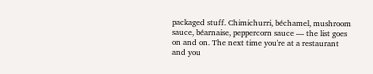packaged stuff. Chimichurri, béchamel, mushroom sauce, béarnaise, peppercorn sauce — the list goes on and on. The next time you're at a restaurant and you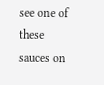see one of these sauces on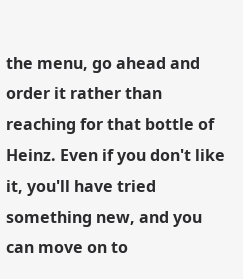the menu, go ahead and order it rather than reaching for that bottle of Heinz. Even if you don't like it, you'll have tried something new, and you can move on to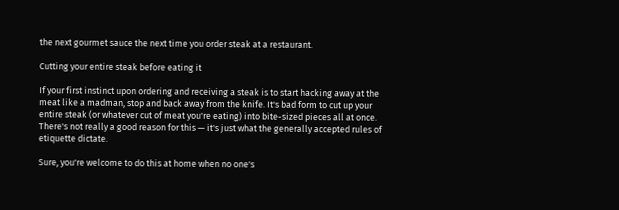the next gourmet sauce the next time you order steak at a restaurant.

Cutting your entire steak before eating it

If your first instinct upon ordering and receiving a steak is to start hacking away at the meat like a madman, stop and back away from the knife. It's bad form to cut up your entire steak (or whatever cut of meat you're eating) into bite-sized pieces all at once. There's not really a good reason for this — it's just what the generally accepted rules of etiquette dictate.

Sure, you're welcome to do this at home when no one's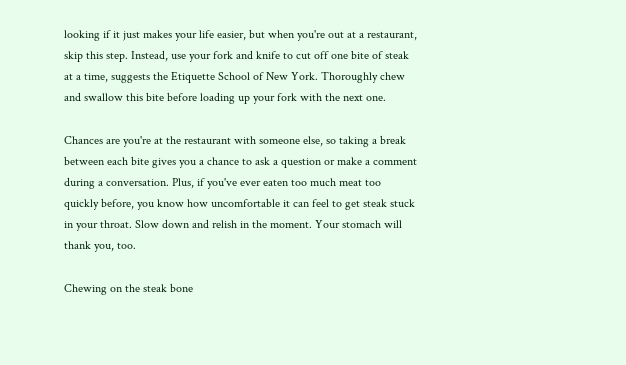looking if it just makes your life easier, but when you're out at a restaurant, skip this step. Instead, use your fork and knife to cut off one bite of steak at a time, suggests the Etiquette School of New York. Thoroughly chew and swallow this bite before loading up your fork with the next one.

Chances are you're at the restaurant with someone else, so taking a break between each bite gives you a chance to ask a question or make a comment during a conversation. Plus, if you've ever eaten too much meat too quickly before, you know how uncomfortable it can feel to get steak stuck in your throat. Slow down and relish in the moment. Your stomach will thank you, too.

Chewing on the steak bone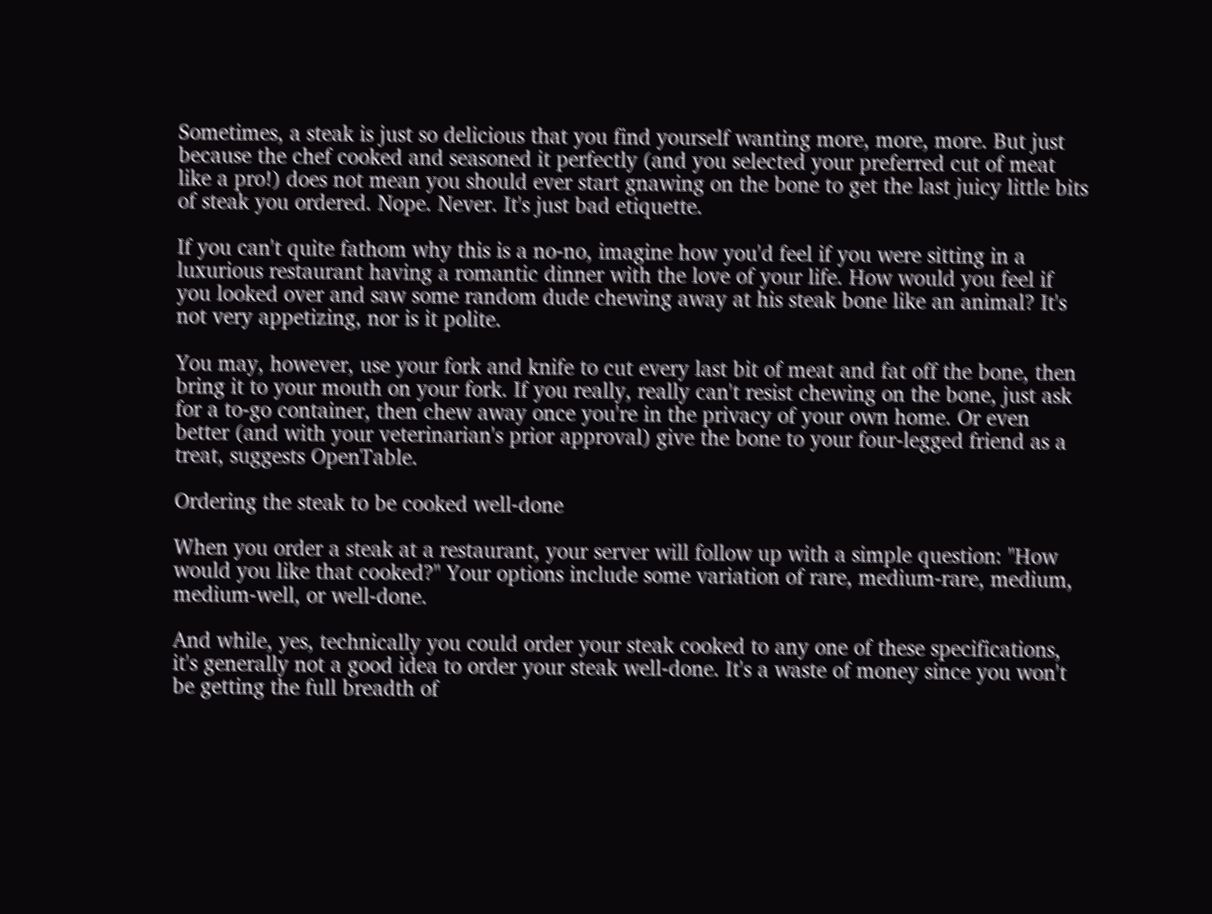Sometimes, a steak is just so delicious that you find yourself wanting more, more, more. But just because the chef cooked and seasoned it perfectly (and you selected your preferred cut of meat like a pro!) does not mean you should ever start gnawing on the bone to get the last juicy little bits of steak you ordered. Nope. Never. It's just bad etiquette.

If you can't quite fathom why this is a no-no, imagine how you'd feel if you were sitting in a luxurious restaurant having a romantic dinner with the love of your life. How would you feel if you looked over and saw some random dude chewing away at his steak bone like an animal? It's not very appetizing, nor is it polite.

You may, however, use your fork and knife to cut every last bit of meat and fat off the bone, then bring it to your mouth on your fork. If you really, really can't resist chewing on the bone, just ask for a to-go container, then chew away once you're in the privacy of your own home. Or even better (and with your veterinarian's prior approval) give the bone to your four-legged friend as a treat, suggests OpenTable.

Ordering the steak to be cooked well-done

When you order a steak at a restaurant, your server will follow up with a simple question: "How would you like that cooked?" Your options include some variation of rare, medium-rare, medium, medium-well, or well-done.

And while, yes, technically you could order your steak cooked to any one of these specifications, it's generally not a good idea to order your steak well-done. It's a waste of money since you won't be getting the full breadth of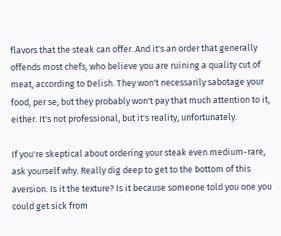flavors that the steak can offer. And it's an order that generally offends most chefs, who believe you are ruining a quality cut of meat, according to Delish. They won't necessarily sabotage your food, per se, but they probably won't pay that much attention to it, either. It's not professional, but it's reality, unfortunately.

If you're skeptical about ordering your steak even medium-rare, ask yourself why. Really dig deep to get to the bottom of this aversion. Is it the texture? Is it because someone told you one you could get sick from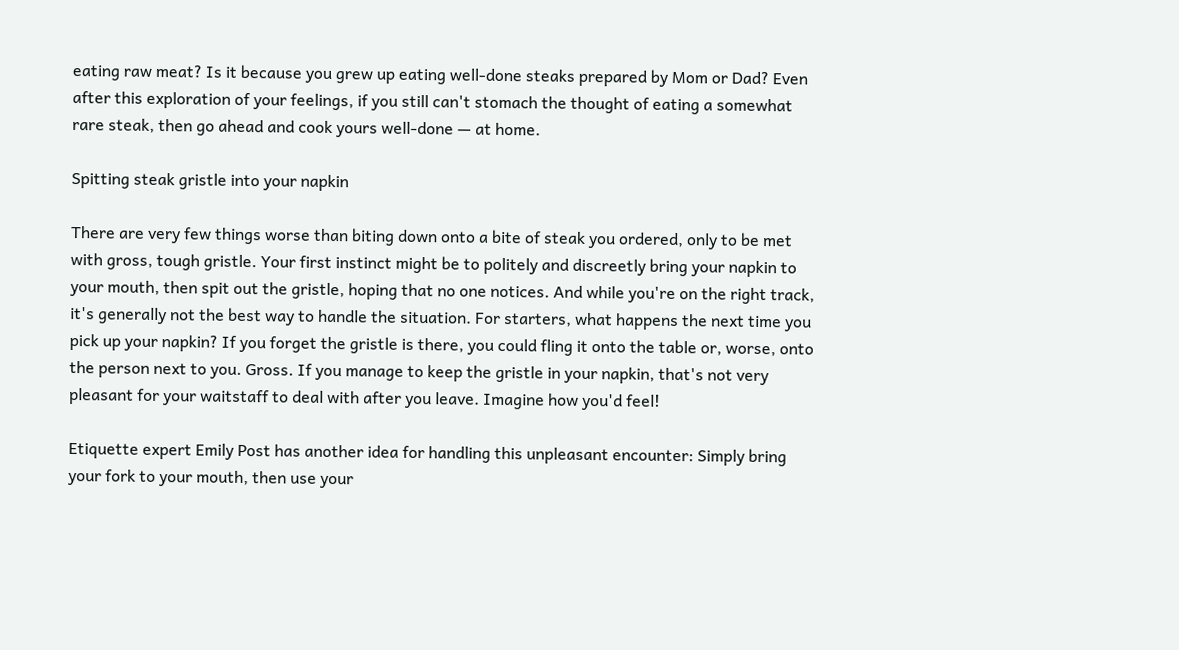eating raw meat? Is it because you grew up eating well-done steaks prepared by Mom or Dad? Even after this exploration of your feelings, if you still can't stomach the thought of eating a somewhat rare steak, then go ahead and cook yours well-done — at home.

Spitting steak gristle into your napkin

There are very few things worse than biting down onto a bite of steak you ordered, only to be met with gross, tough gristle. Your first instinct might be to politely and discreetly bring your napkin to your mouth, then spit out the gristle, hoping that no one notices. And while you're on the right track, it's generally not the best way to handle the situation. For starters, what happens the next time you pick up your napkin? If you forget the gristle is there, you could fling it onto the table or, worse, onto the person next to you. Gross. If you manage to keep the gristle in your napkin, that's not very pleasant for your waitstaff to deal with after you leave. Imagine how you'd feel!

Etiquette expert Emily Post has another idea for handling this unpleasant encounter: Simply bring your fork to your mouth, then use your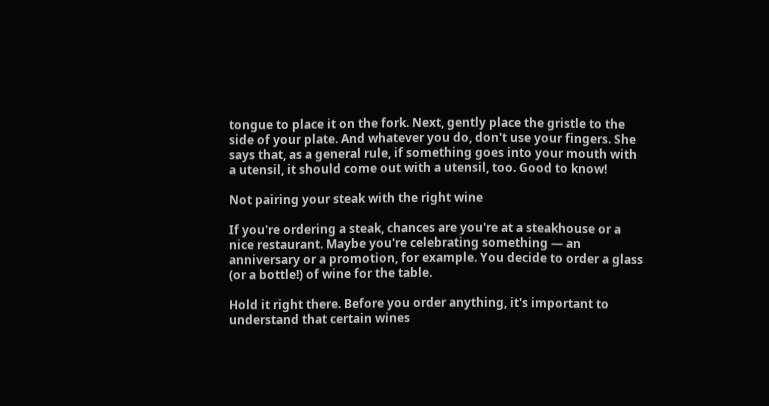tongue to place it on the fork. Next, gently place the gristle to the side of your plate. And whatever you do, don't use your fingers. She says that, as a general rule, if something goes into your mouth with a utensil, it should come out with a utensil, too. Good to know!

Not pairing your steak with the right wine

If you're ordering a steak, chances are you're at a steakhouse or a nice restaurant. Maybe you're celebrating something — an anniversary or a promotion, for example. You decide to order a glass (or a bottle!) of wine for the table.

Hold it right there. Before you order anything, it's important to understand that certain wines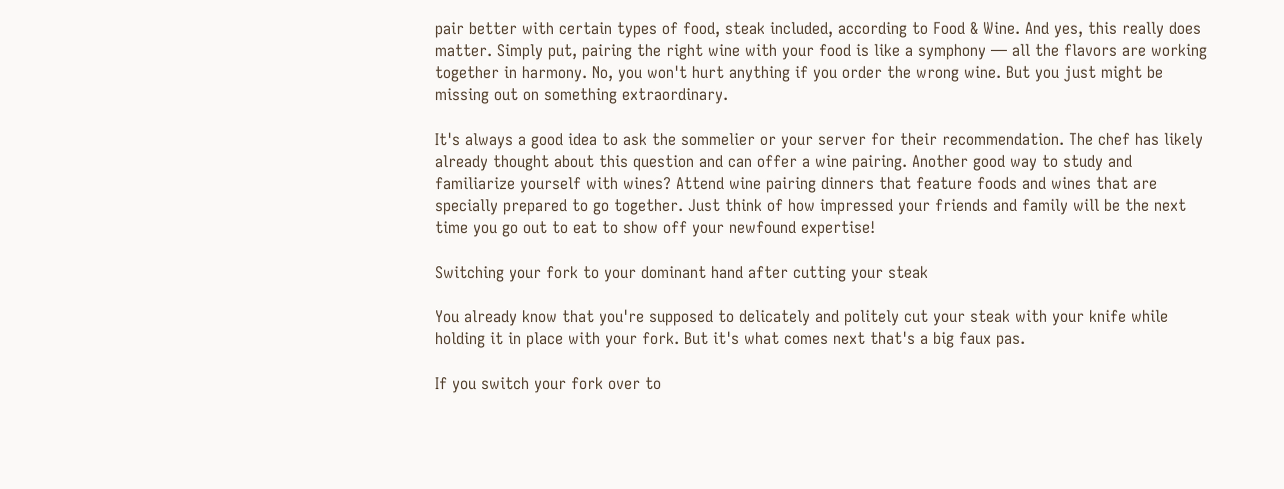pair better with certain types of food, steak included, according to Food & Wine. And yes, this really does matter. Simply put, pairing the right wine with your food is like a symphony — all the flavors are working together in harmony. No, you won't hurt anything if you order the wrong wine. But you just might be missing out on something extraordinary.

It's always a good idea to ask the sommelier or your server for their recommendation. The chef has likely already thought about this question and can offer a wine pairing. Another good way to study and familiarize yourself with wines? Attend wine pairing dinners that feature foods and wines that are specially prepared to go together. Just think of how impressed your friends and family will be the next time you go out to eat to show off your newfound expertise!

Switching your fork to your dominant hand after cutting your steak

You already know that you're supposed to delicately and politely cut your steak with your knife while holding it in place with your fork. But it's what comes next that's a big faux pas.

If you switch your fork over to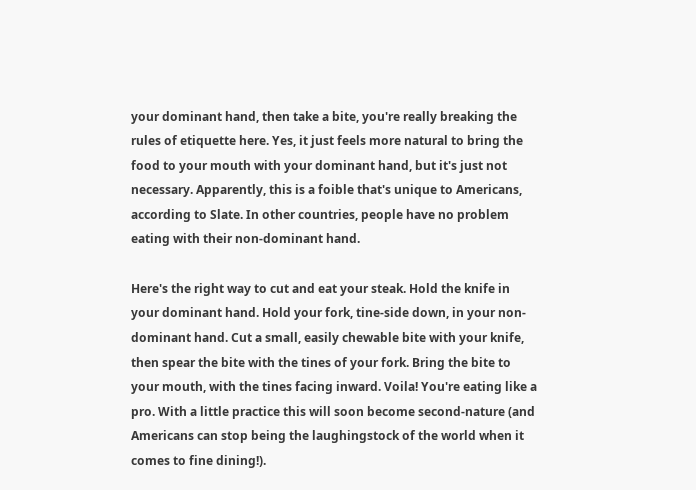your dominant hand, then take a bite, you're really breaking the rules of etiquette here. Yes, it just feels more natural to bring the food to your mouth with your dominant hand, but it's just not necessary. Apparently, this is a foible that's unique to Americans, according to Slate. In other countries, people have no problem eating with their non-dominant hand.

Here's the right way to cut and eat your steak. Hold the knife in your dominant hand. Hold your fork, tine-side down, in your non-dominant hand. Cut a small, easily chewable bite with your knife, then spear the bite with the tines of your fork. Bring the bite to your mouth, with the tines facing inward. Voila! You're eating like a pro. With a little practice this will soon become second-nature (and Americans can stop being the laughingstock of the world when it comes to fine dining!).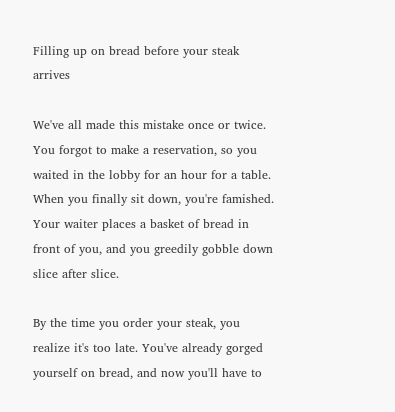Filling up on bread before your steak arrives

We've all made this mistake once or twice. You forgot to make a reservation, so you waited in the lobby for an hour for a table. When you finally sit down, you're famished. Your waiter places a basket of bread in front of you, and you greedily gobble down slice after slice.

By the time you order your steak, you realize it's too late. You've already gorged yourself on bread, and now you'll have to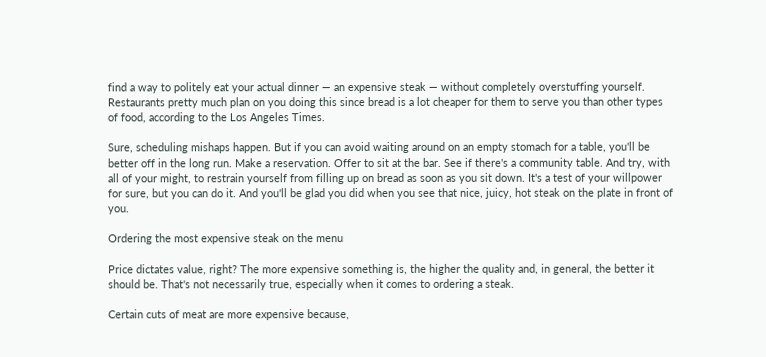find a way to politely eat your actual dinner — an expensive steak — without completely overstuffing yourself. Restaurants pretty much plan on you doing this since bread is a lot cheaper for them to serve you than other types of food, according to the Los Angeles Times.

Sure, scheduling mishaps happen. But if you can avoid waiting around on an empty stomach for a table, you'll be better off in the long run. Make a reservation. Offer to sit at the bar. See if there's a community table. And try, with all of your might, to restrain yourself from filling up on bread as soon as you sit down. It's a test of your willpower for sure, but you can do it. And you'll be glad you did when you see that nice, juicy, hot steak on the plate in front of you.

Ordering the most expensive steak on the menu

Price dictates value, right? The more expensive something is, the higher the quality and, in general, the better it should be. That's not necessarily true, especially when it comes to ordering a steak.

Certain cuts of meat are more expensive because,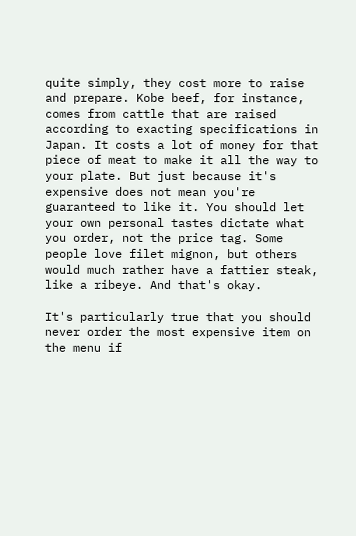quite simply, they cost more to raise and prepare. Kobe beef, for instance, comes from cattle that are raised according to exacting specifications in Japan. It costs a lot of money for that piece of meat to make it all the way to your plate. But just because it's expensive does not mean you're guaranteed to like it. You should let your own personal tastes dictate what you order, not the price tag. Some people love filet mignon, but others would much rather have a fattier steak, like a ribeye. And that's okay.

It's particularly true that you should never order the most expensive item on the menu if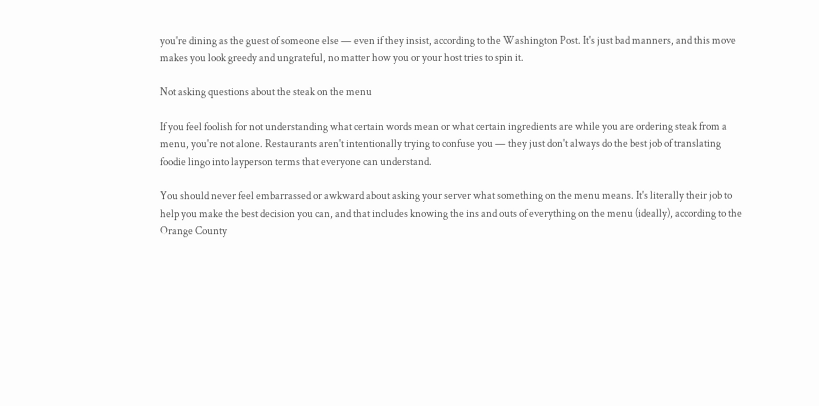you're dining as the guest of someone else — even if they insist, according to the Washington Post. It's just bad manners, and this move makes you look greedy and ungrateful, no matter how you or your host tries to spin it.

Not asking questions about the steak on the menu

If you feel foolish for not understanding what certain words mean or what certain ingredients are while you are ordering steak from a menu, you're not alone. Restaurants aren't intentionally trying to confuse you — they just don't always do the best job of translating foodie lingo into layperson terms that everyone can understand.

You should never feel embarrassed or awkward about asking your server what something on the menu means. It's literally their job to help you make the best decision you can, and that includes knowing the ins and outs of everything on the menu (ideally), according to the Orange County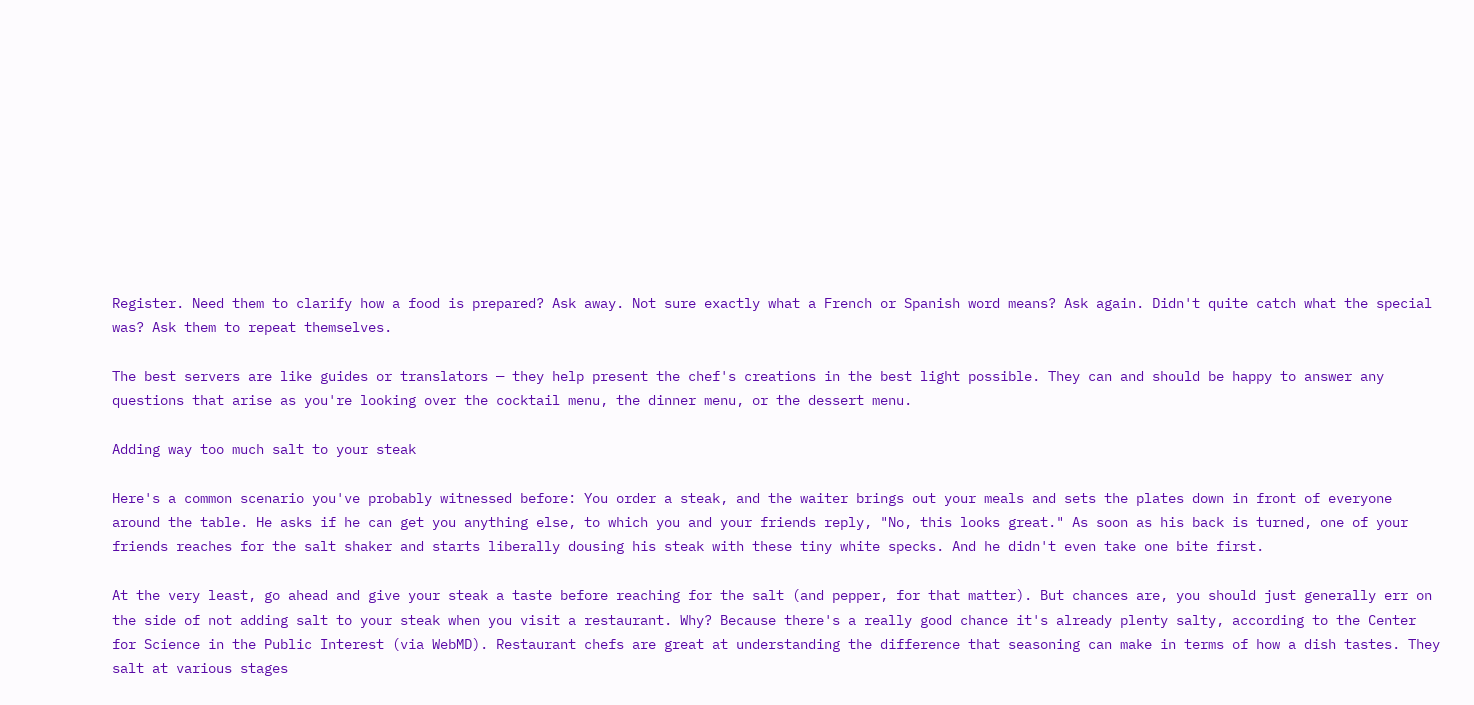Register. Need them to clarify how a food is prepared? Ask away. Not sure exactly what a French or Spanish word means? Ask again. Didn't quite catch what the special was? Ask them to repeat themselves.

The best servers are like guides or translators — they help present the chef's creations in the best light possible. They can and should be happy to answer any questions that arise as you're looking over the cocktail menu, the dinner menu, or the dessert menu.

Adding way too much salt to your steak

Here's a common scenario you've probably witnessed before: You order a steak, and the waiter brings out your meals and sets the plates down in front of everyone around the table. He asks if he can get you anything else, to which you and your friends reply, "No, this looks great." As soon as his back is turned, one of your friends reaches for the salt shaker and starts liberally dousing his steak with these tiny white specks. And he didn't even take one bite first.

At the very least, go ahead and give your steak a taste before reaching for the salt (and pepper, for that matter). But chances are, you should just generally err on the side of not adding salt to your steak when you visit a restaurant. Why? Because there's a really good chance it's already plenty salty, according to the Center for Science in the Public Interest (via WebMD). Restaurant chefs are great at understanding the difference that seasoning can make in terms of how a dish tastes. They salt at various stages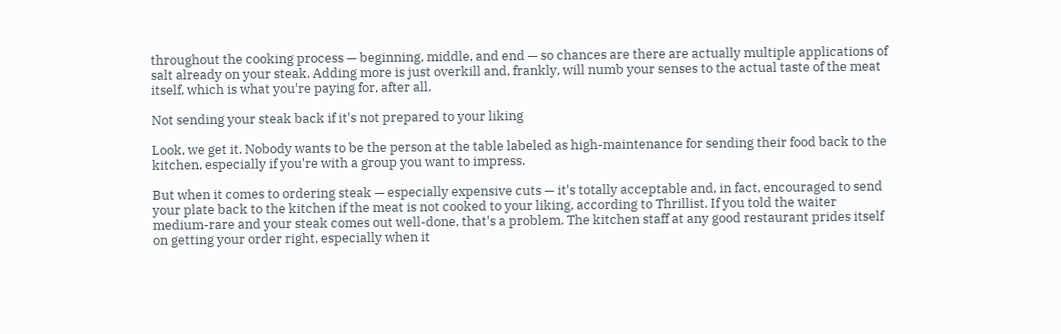throughout the cooking process — beginning, middle, and end — so chances are there are actually multiple applications of salt already on your steak. Adding more is just overkill and, frankly, will numb your senses to the actual taste of the meat itself, which is what you're paying for, after all.

Not sending your steak back if it's not prepared to your liking

Look, we get it. Nobody wants to be the person at the table labeled as high-maintenance for sending their food back to the kitchen, especially if you're with a group you want to impress.

But when it comes to ordering steak — especially expensive cuts — it's totally acceptable and, in fact, encouraged to send your plate back to the kitchen if the meat is not cooked to your liking, according to Thrillist. If you told the waiter medium-rare and your steak comes out well-done, that's a problem. The kitchen staff at any good restaurant prides itself on getting your order right, especially when it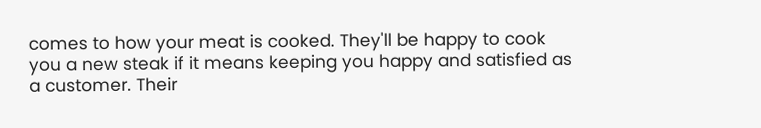comes to how your meat is cooked. They'll be happy to cook you a new steak if it means keeping you happy and satisfied as a customer. Their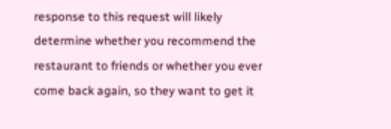response to this request will likely determine whether you recommend the restaurant to friends or whether you ever come back again, so they want to get it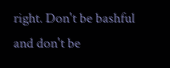right. Don't be bashful and don't be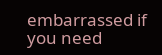embarrassed if you need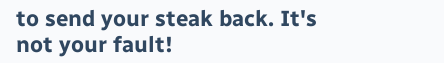to send your steak back. It's not your fault!